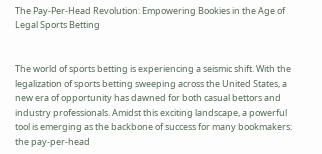The Pay-Per-Head Revolution: Empowering Bookies in the Age of Legal Sports Betting


The world of sports betting is experiencing a seismic shift. With the legalization of sports betting sweeping across the United States, a new era of opportunity has dawned for both casual bettors and industry professionals. Amidst this exciting landscape, a powerful tool is emerging as the backbone of success for many bookmakers: the pay-per-head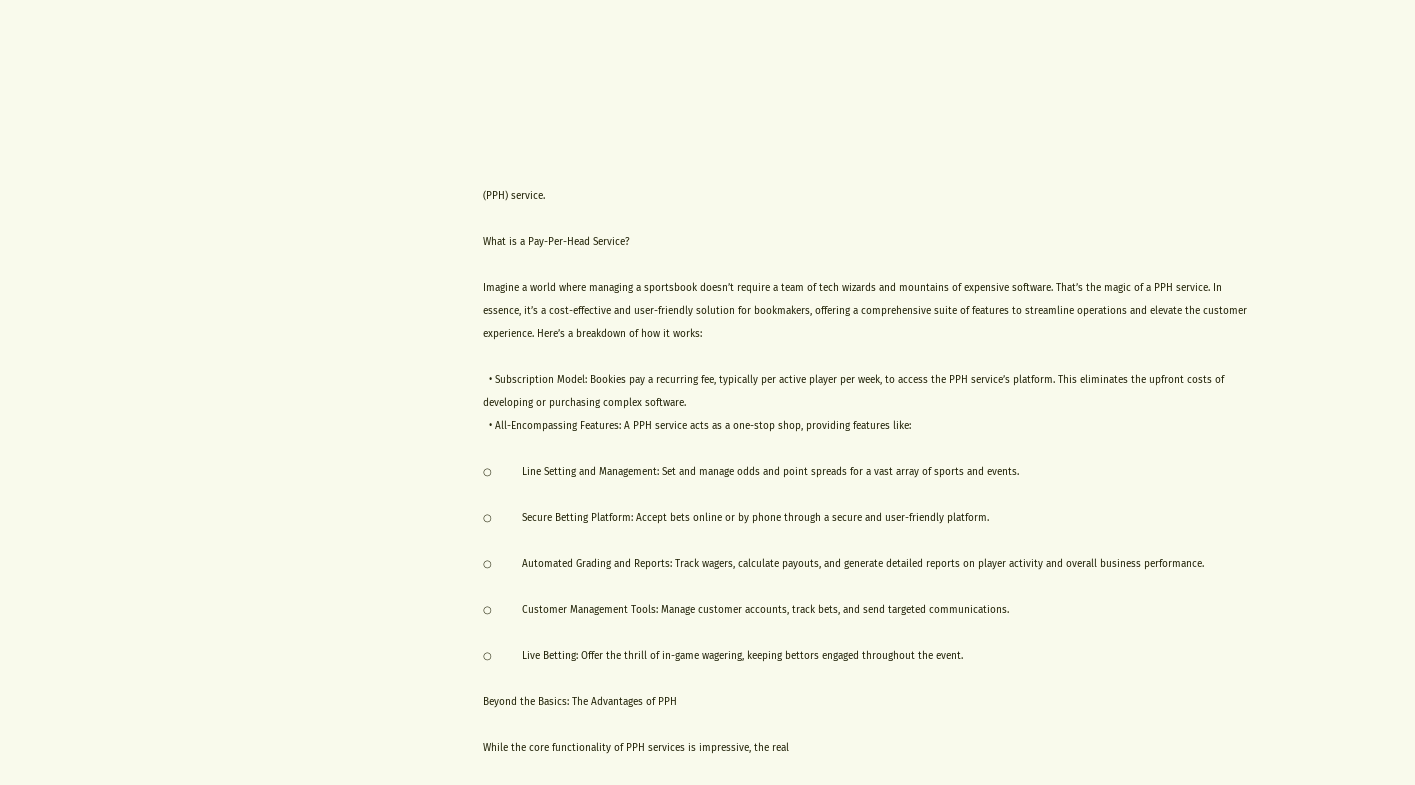(PPH) service.

What is a Pay-Per-Head Service?

Imagine a world where managing a sportsbook doesn’t require a team of tech wizards and mountains of expensive software. That’s the magic of a PPH service. In essence, it’s a cost-effective and user-friendly solution for bookmakers, offering a comprehensive suite of features to streamline operations and elevate the customer experience. Here’s a breakdown of how it works:

  • Subscription Model: Bookies pay a recurring fee, typically per active player per week, to access the PPH service’s platform. This eliminates the upfront costs of developing or purchasing complex software.
  • All-Encompassing Features: A PPH service acts as a one-stop shop, providing features like:

○          Line Setting and Management: Set and manage odds and point spreads for a vast array of sports and events.

○          Secure Betting Platform: Accept bets online or by phone through a secure and user-friendly platform.

○          Automated Grading and Reports: Track wagers, calculate payouts, and generate detailed reports on player activity and overall business performance.

○          Customer Management Tools: Manage customer accounts, track bets, and send targeted communications.

○          Live Betting: Offer the thrill of in-game wagering, keeping bettors engaged throughout the event.

Beyond the Basics: The Advantages of PPH

While the core functionality of PPH services is impressive, the real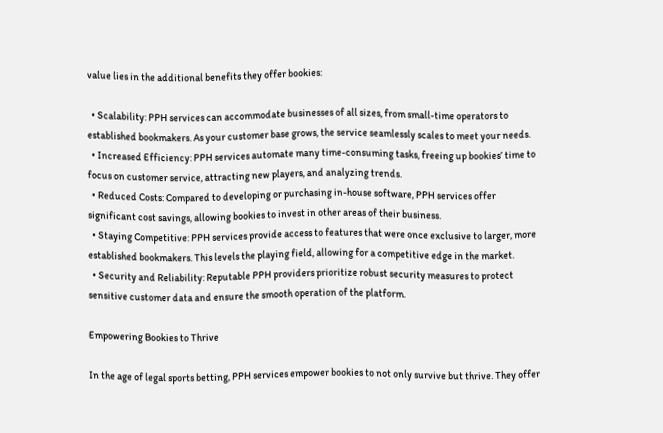value lies in the additional benefits they offer bookies:

  • Scalability: PPH services can accommodate businesses of all sizes, from small-time operators to established bookmakers. As your customer base grows, the service seamlessly scales to meet your needs.
  • Increased Efficiency: PPH services automate many time-consuming tasks, freeing up bookies’ time to focus on customer service, attracting new players, and analyzing trends.
  • Reduced Costs: Compared to developing or purchasing in-house software, PPH services offer significant cost savings, allowing bookies to invest in other areas of their business.
  • Staying Competitive: PPH services provide access to features that were once exclusive to larger, more established bookmakers. This levels the playing field, allowing for a competitive edge in the market.
  • Security and Reliability: Reputable PPH providers prioritize robust security measures to protect sensitive customer data and ensure the smooth operation of the platform.

Empowering Bookies to Thrive

In the age of legal sports betting, PPH services empower bookies to not only survive but thrive. They offer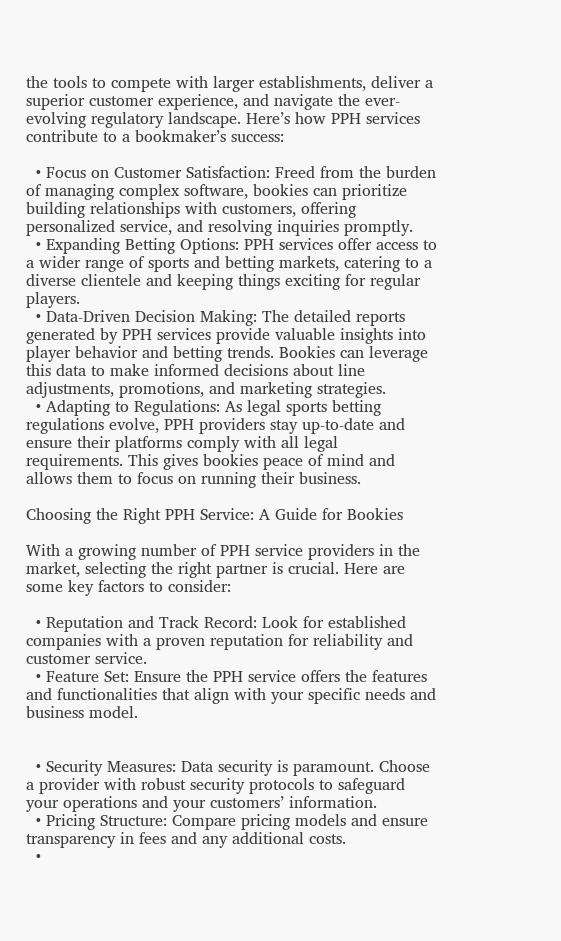the tools to compete with larger establishments, deliver a superior customer experience, and navigate the ever-evolving regulatory landscape. Here’s how PPH services contribute to a bookmaker’s success:

  • Focus on Customer Satisfaction: Freed from the burden of managing complex software, bookies can prioritize building relationships with customers, offering personalized service, and resolving inquiries promptly.
  • Expanding Betting Options: PPH services offer access to a wider range of sports and betting markets, catering to a diverse clientele and keeping things exciting for regular players.
  • Data-Driven Decision Making: The detailed reports generated by PPH services provide valuable insights into player behavior and betting trends. Bookies can leverage this data to make informed decisions about line adjustments, promotions, and marketing strategies.
  • Adapting to Regulations: As legal sports betting regulations evolve, PPH providers stay up-to-date and ensure their platforms comply with all legal requirements. This gives bookies peace of mind and allows them to focus on running their business.

Choosing the Right PPH Service: A Guide for Bookies

With a growing number of PPH service providers in the market, selecting the right partner is crucial. Here are some key factors to consider:

  • Reputation and Track Record: Look for established companies with a proven reputation for reliability and customer service.
  • Feature Set: Ensure the PPH service offers the features and functionalities that align with your specific needs and business model.


  • Security Measures: Data security is paramount. Choose a provider with robust security protocols to safeguard your operations and your customers’ information.
  • Pricing Structure: Compare pricing models and ensure transparency in fees and any additional costs.
  •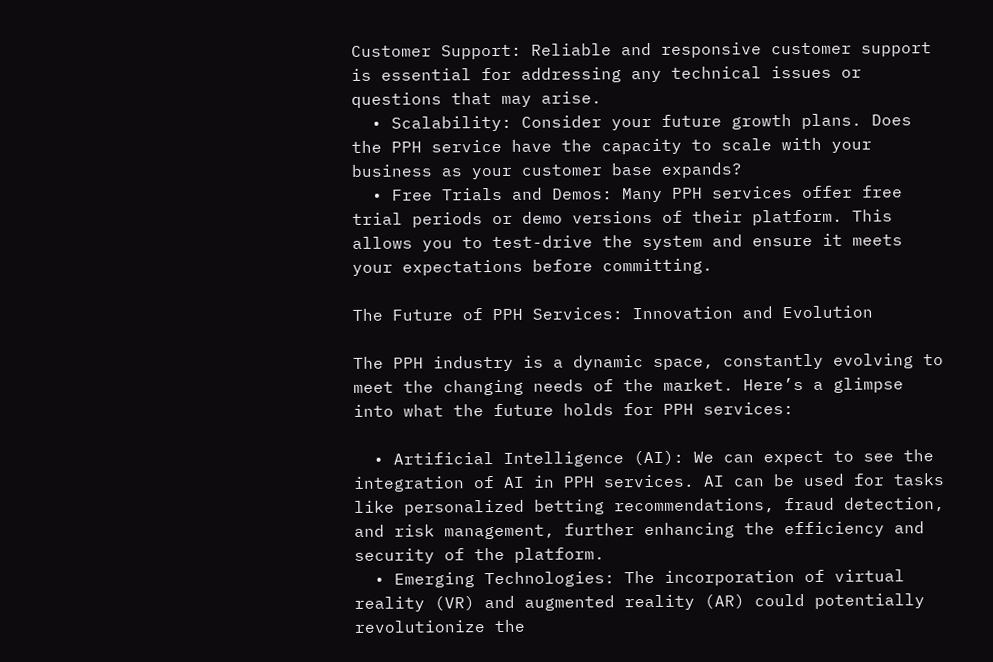Customer Support: Reliable and responsive customer support is essential for addressing any technical issues or questions that may arise.
  • Scalability: Consider your future growth plans. Does the PPH service have the capacity to scale with your business as your customer base expands?
  • Free Trials and Demos: Many PPH services offer free trial periods or demo versions of their platform. This allows you to test-drive the system and ensure it meets your expectations before committing.

The Future of PPH Services: Innovation and Evolution

The PPH industry is a dynamic space, constantly evolving to meet the changing needs of the market. Here’s a glimpse into what the future holds for PPH services:

  • Artificial Intelligence (AI): We can expect to see the integration of AI in PPH services. AI can be used for tasks like personalized betting recommendations, fraud detection, and risk management, further enhancing the efficiency and security of the platform.
  • Emerging Technologies: The incorporation of virtual reality (VR) and augmented reality (AR) could potentially revolutionize the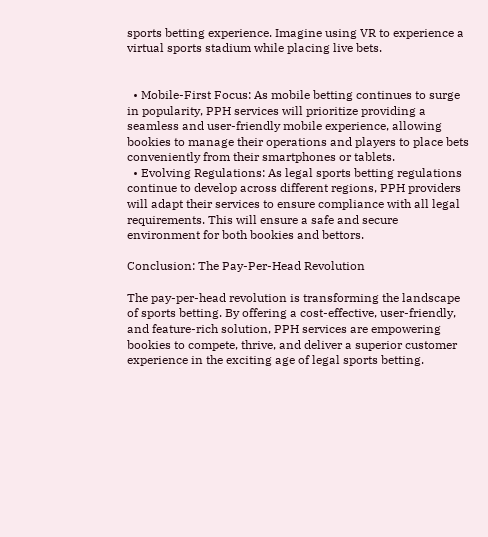sports betting experience. Imagine using VR to experience a virtual sports stadium while placing live bets.


  • Mobile-First Focus: As mobile betting continues to surge in popularity, PPH services will prioritize providing a seamless and user-friendly mobile experience, allowing bookies to manage their operations and players to place bets conveniently from their smartphones or tablets.
  • Evolving Regulations: As legal sports betting regulations continue to develop across different regions, PPH providers will adapt their services to ensure compliance with all legal requirements. This will ensure a safe and secure environment for both bookies and bettors.

Conclusion: The Pay-Per-Head Revolution

The pay-per-head revolution is transforming the landscape of sports betting. By offering a cost-effective, user-friendly, and feature-rich solution, PPH services are empowering bookies to compete, thrive, and deliver a superior customer experience in the exciting age of legal sports betting.